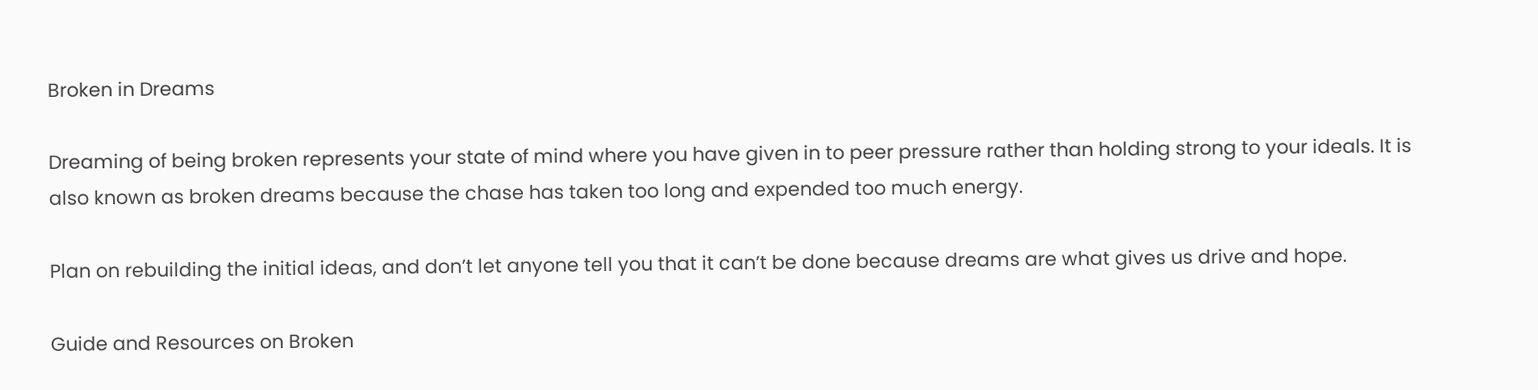Broken in Dreams

Dreaming of being broken represents your state of mind where you have given in to peer pressure rather than holding strong to your ideals. It is also known as broken dreams because the chase has taken too long and expended too much energy.

Plan on rebuilding the initial ideas, and don’t let anyone tell you that it can’t be done because dreams are what gives us drive and hope.

Guide and Resources on Broken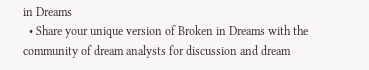in Dreams
  • Share your unique version of Broken in Dreams with the community of dream analysts for discussion and dream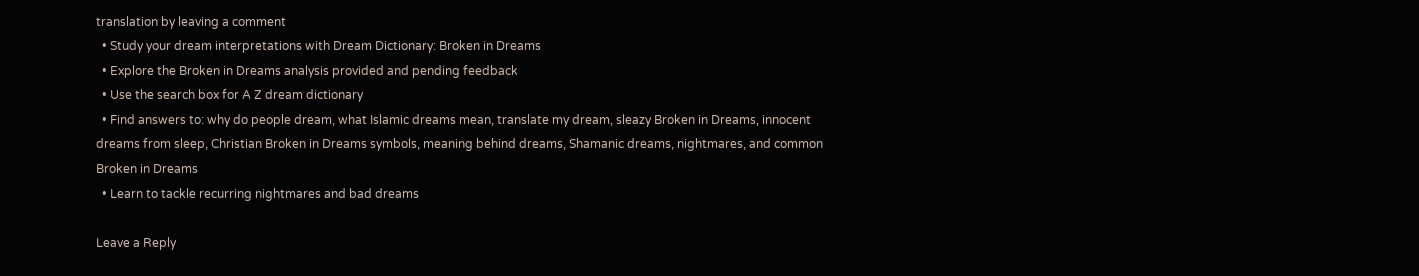translation by leaving a comment
  • Study your dream interpretations with Dream Dictionary: Broken in Dreams
  • Explore the Broken in Dreams analysis provided and pending feedback
  • Use the search box for A Z dream dictionary
  • Find answers to: why do people dream, what Islamic dreams mean, translate my dream, sleazy Broken in Dreams, innocent dreams from sleep, Christian Broken in Dreams symbols, meaning behind dreams, Shamanic dreams, nightmares, and common Broken in Dreams
  • Learn to tackle recurring nightmares and bad dreams

Leave a Reply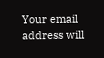Your email address will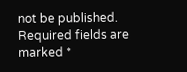not be published. Required fields are marked *